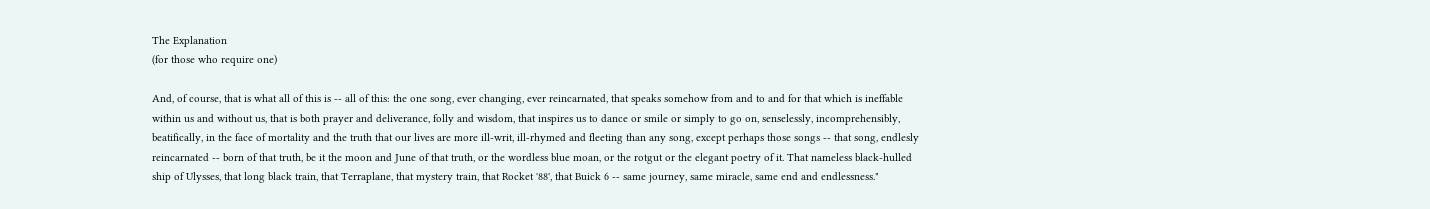The Explanation
(for those who require one)

And, of course, that is what all of this is -- all of this: the one song, ever changing, ever reincarnated, that speaks somehow from and to and for that which is ineffable within us and without us, that is both prayer and deliverance, folly and wisdom, that inspires us to dance or smile or simply to go on, senselessly, incomprehensibly, beatifically, in the face of mortality and the truth that our lives are more ill-writ, ill-rhymed and fleeting than any song, except perhaps those songs -- that song, endlesly reincarnated -- born of that truth, be it the moon and June of that truth, or the wordless blue moan, or the rotgut or the elegant poetry of it. That nameless black-hulled ship of Ulysses, that long black train, that Terraplane, that mystery train, that Rocket '88', that Buick 6 -- same journey, same miracle, same end and endlessness."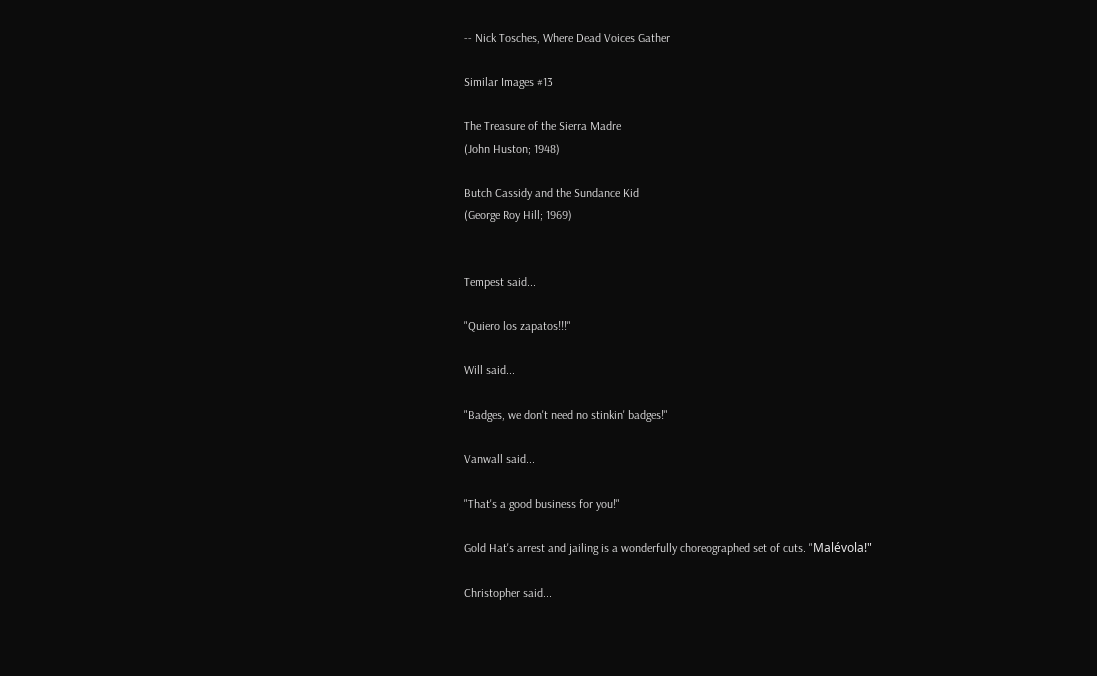-- Nick Tosches, Where Dead Voices Gather

Similar Images #13

The Treasure of the Sierra Madre
(John Huston; 1948)

Butch Cassidy and the Sundance Kid
(George Roy Hill; 1969)


Tempest said...

"Quiero los zapatos!!!"

Will said...

"Badges, we don't need no stinkin' badges!"

Vanwall said...

"That's a good business for you!"

Gold Hat's arrest and jailing is a wonderfully choreographed set of cuts. "Malévola!"

Christopher said...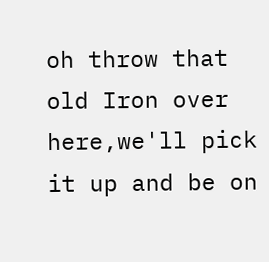oh throw that old Iron over here,we'll pick it up and be on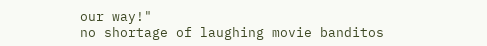our way!"
no shortage of laughing movie banditos